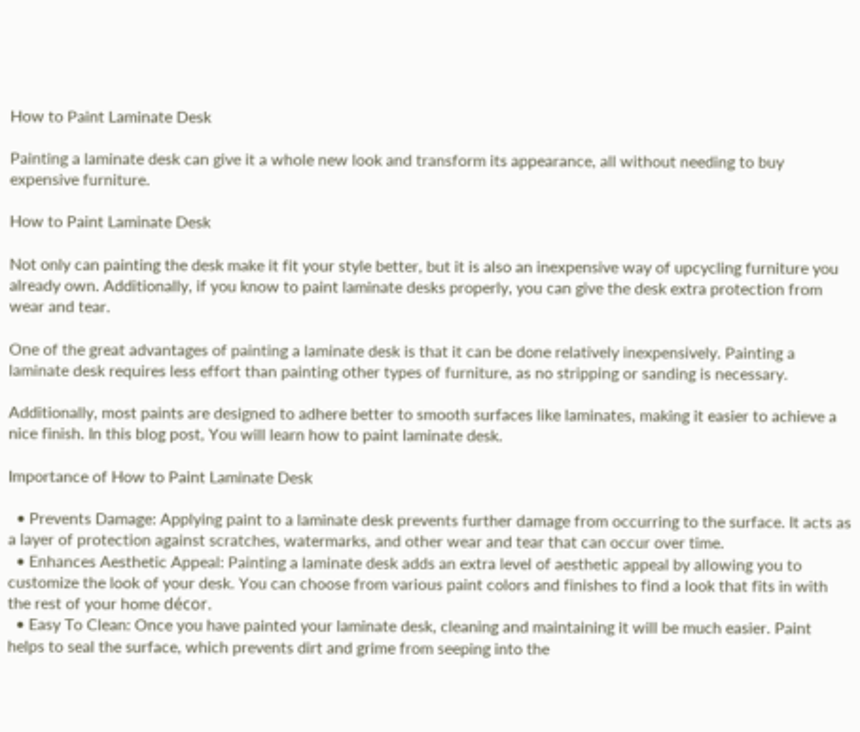How to Paint Laminate Desk

Painting a laminate desk can give it a whole new look and transform its appearance, all without needing to buy expensive furniture.

How to Paint Laminate Desk

Not only can painting the desk make it fit your style better, but it is also an inexpensive way of upcycling furniture you already own. Additionally, if you know to paint laminate desks properly, you can give the desk extra protection from wear and tear.

One of the great advantages of painting a laminate desk is that it can be done relatively inexpensively. Painting a laminate desk requires less effort than painting other types of furniture, as no stripping or sanding is necessary.

Additionally, most paints are designed to adhere better to smooth surfaces like laminates, making it easier to achieve a nice finish. In this blog post, You will learn how to paint laminate desk.

Importance of How to Paint Laminate Desk

  • Prevents Damage: Applying paint to a laminate desk prevents further damage from occurring to the surface. It acts as a layer of protection against scratches, watermarks, and other wear and tear that can occur over time.
  • Enhances Aesthetic Appeal: Painting a laminate desk adds an extra level of aesthetic appeal by allowing you to customize the look of your desk. You can choose from various paint colors and finishes to find a look that fits in with the rest of your home décor.
  • Easy To Clean: Once you have painted your laminate desk, cleaning and maintaining it will be much easier. Paint helps to seal the surface, which prevents dirt and grime from seeping into the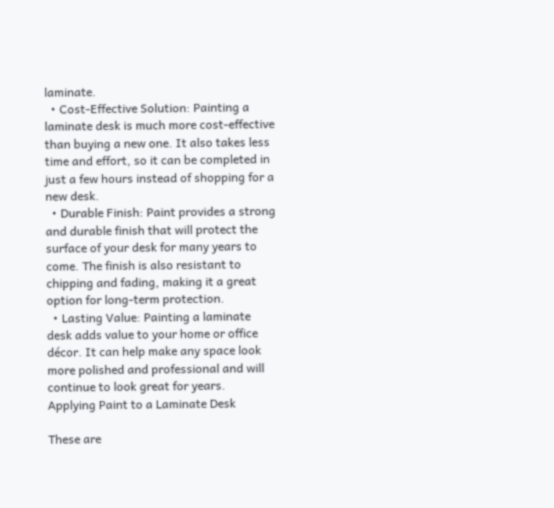laminate.
  • Cost-Effective Solution: Painting a laminate desk is much more cost-effective than buying a new one. It also takes less time and effort, so it can be completed in just a few hours instead of shopping for a new desk.
  • Durable Finish: Paint provides a strong and durable finish that will protect the surface of your desk for many years to come. The finish is also resistant to chipping and fading, making it a great option for long-term protection.
  • Lasting Value: Painting a laminate desk adds value to your home or office décor. It can help make any space look more polished and professional and will continue to look great for years.
Applying Paint to a Laminate Desk

These are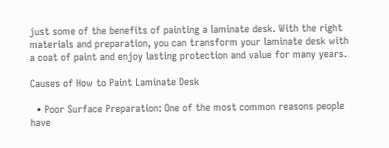just some of the benefits of painting a laminate desk. With the right materials and preparation, you can transform your laminate desk with a coat of paint and enjoy lasting protection and value for many years.

Causes of How to Paint Laminate Desk

  • Poor Surface Preparation: One of the most common reasons people have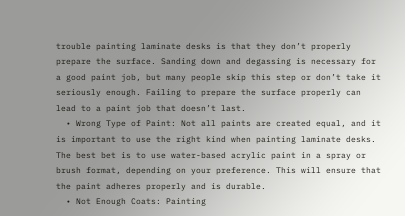trouble painting laminate desks is that they don’t properly prepare the surface. Sanding down and degassing is necessary for a good paint job, but many people skip this step or don’t take it seriously enough. Failing to prepare the surface properly can lead to a paint job that doesn’t last.
  • Wrong Type of Paint: Not all paints are created equal, and it is important to use the right kind when painting laminate desks. The best bet is to use water-based acrylic paint in a spray or brush format, depending on your preference. This will ensure that the paint adheres properly and is durable.
  • Not Enough Coats: Painting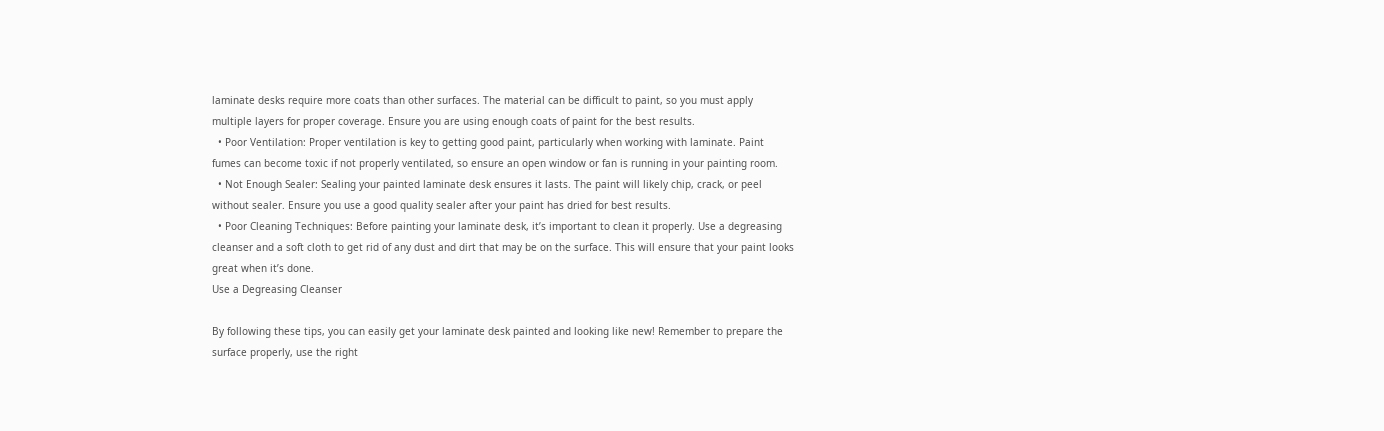laminate desks require more coats than other surfaces. The material can be difficult to paint, so you must apply multiple layers for proper coverage. Ensure you are using enough coats of paint for the best results.
  • Poor Ventilation: Proper ventilation is key to getting good paint, particularly when working with laminate. Paint fumes can become toxic if not properly ventilated, so ensure an open window or fan is running in your painting room.
  • Not Enough Sealer: Sealing your painted laminate desk ensures it lasts. The paint will likely chip, crack, or peel without sealer. Ensure you use a good quality sealer after your paint has dried for best results.
  • Poor Cleaning Techniques: Before painting your laminate desk, it’s important to clean it properly. Use a degreasing cleanser and a soft cloth to get rid of any dust and dirt that may be on the surface. This will ensure that your paint looks great when it’s done.
Use a Degreasing Cleanser

By following these tips, you can easily get your laminate desk painted and looking like new! Remember to prepare the surface properly, use the right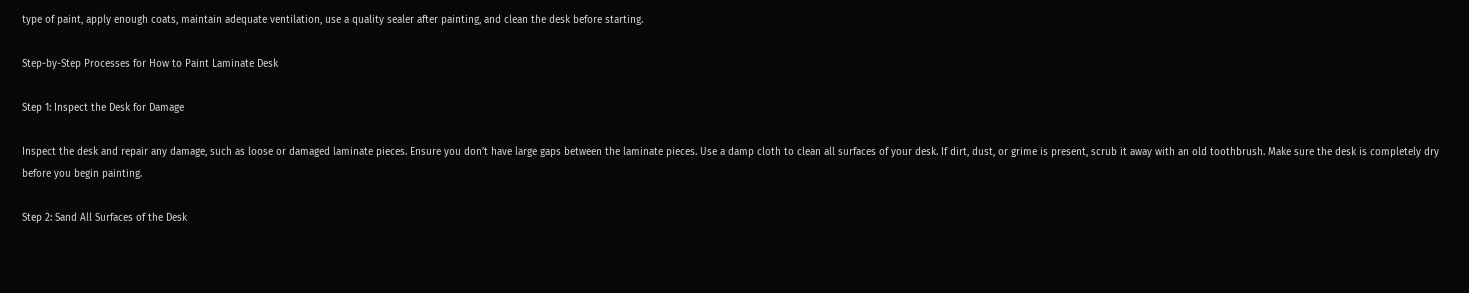type of paint, apply enough coats, maintain adequate ventilation, use a quality sealer after painting, and clean the desk before starting.

Step-by-Step Processes for How to Paint Laminate Desk

Step 1: Inspect the Desk for Damage

Inspect the desk and repair any damage, such as loose or damaged laminate pieces. Ensure you don’t have large gaps between the laminate pieces. Use a damp cloth to clean all surfaces of your desk. If dirt, dust, or grime is present, scrub it away with an old toothbrush. Make sure the desk is completely dry before you begin painting.

Step 2: Sand All Surfaces of the Desk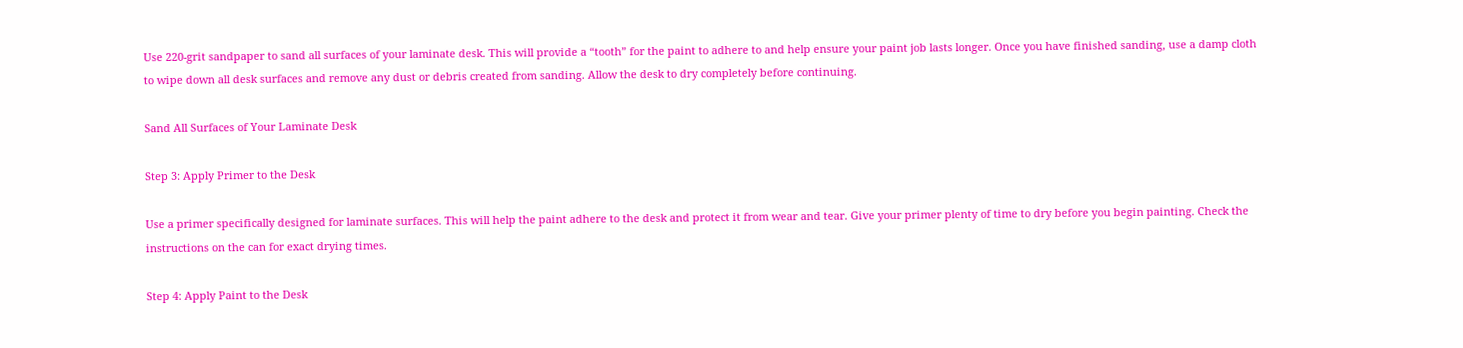Use 220-grit sandpaper to sand all surfaces of your laminate desk. This will provide a “tooth” for the paint to adhere to and help ensure your paint job lasts longer. Once you have finished sanding, use a damp cloth to wipe down all desk surfaces and remove any dust or debris created from sanding. Allow the desk to dry completely before continuing.

Sand All Surfaces of Your Laminate Desk

Step 3: Apply Primer to the Desk

Use a primer specifically designed for laminate surfaces. This will help the paint adhere to the desk and protect it from wear and tear. Give your primer plenty of time to dry before you begin painting. Check the instructions on the can for exact drying times.

Step 4: Apply Paint to the Desk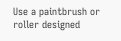Use a paintbrush or roller designed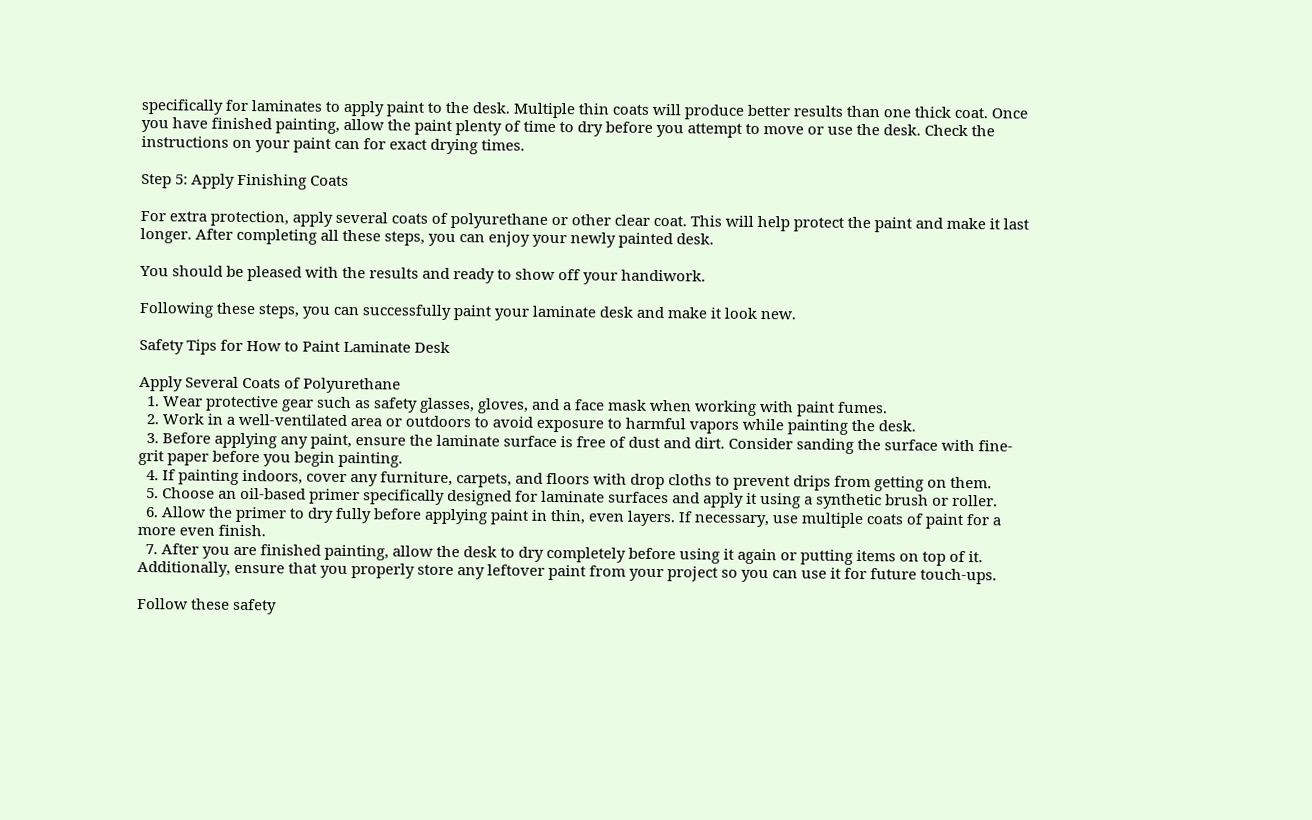specifically for laminates to apply paint to the desk. Multiple thin coats will produce better results than one thick coat. Once you have finished painting, allow the paint plenty of time to dry before you attempt to move or use the desk. Check the instructions on your paint can for exact drying times.

Step 5: Apply Finishing Coats

For extra protection, apply several coats of polyurethane or other clear coat. This will help protect the paint and make it last longer. After completing all these steps, you can enjoy your newly painted desk.

You should be pleased with the results and ready to show off your handiwork.

Following these steps, you can successfully paint your laminate desk and make it look new.

Safety Tips for How to Paint Laminate Desk

Apply Several Coats of Polyurethane
  1. Wear protective gear such as safety glasses, gloves, and a face mask when working with paint fumes.
  2. Work in a well-ventilated area or outdoors to avoid exposure to harmful vapors while painting the desk.
  3. Before applying any paint, ensure the laminate surface is free of dust and dirt. Consider sanding the surface with fine-grit paper before you begin painting.
  4. If painting indoors, cover any furniture, carpets, and floors with drop cloths to prevent drips from getting on them.
  5. Choose an oil-based primer specifically designed for laminate surfaces and apply it using a synthetic brush or roller.
  6. Allow the primer to dry fully before applying paint in thin, even layers. If necessary, use multiple coats of paint for a more even finish.
  7. After you are finished painting, allow the desk to dry completely before using it again or putting items on top of it. Additionally, ensure that you properly store any leftover paint from your project so you can use it for future touch-ups.

Follow these safety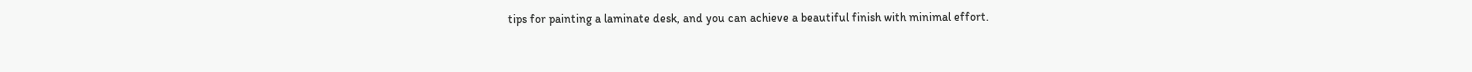tips for painting a laminate desk, and you can achieve a beautiful finish with minimal effort.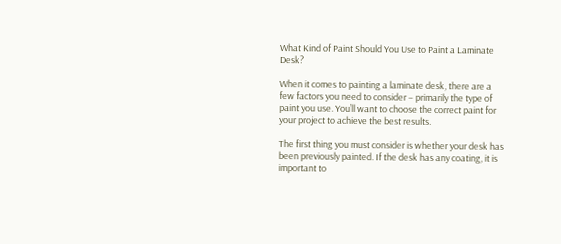What Kind of Paint Should You Use to Paint a Laminate Desk?

When it comes to painting a laminate desk, there are a few factors you need to consider – primarily the type of paint you use. You’ll want to choose the correct paint for your project to achieve the best results.

The first thing you must consider is whether your desk has been previously painted. If the desk has any coating, it is important to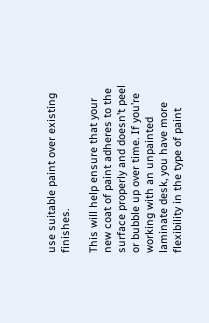use suitable paint over existing finishes.

This will help ensure that your new coat of paint adheres to the surface properly and doesn’t peel or bubble up over time. If you’re working with an unpainted laminate desk, you have more flexibility in the type of paint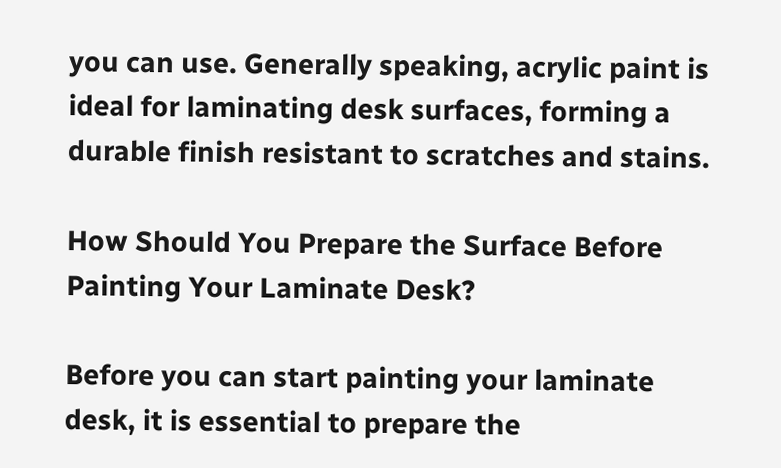you can use. Generally speaking, acrylic paint is ideal for laminating desk surfaces, forming a durable finish resistant to scratches and stains.

How Should You Prepare the Surface Before Painting Your Laminate Desk?

Before you can start painting your laminate desk, it is essential to prepare the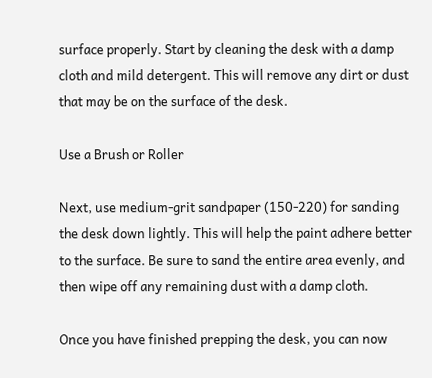surface properly. Start by cleaning the desk with a damp cloth and mild detergent. This will remove any dirt or dust that may be on the surface of the desk.

Use a Brush or Roller

Next, use medium-grit sandpaper (150-220) for sanding the desk down lightly. This will help the paint adhere better to the surface. Be sure to sand the entire area evenly, and then wipe off any remaining dust with a damp cloth.

Once you have finished prepping the desk, you can now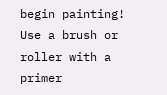begin painting! Use a brush or roller with a primer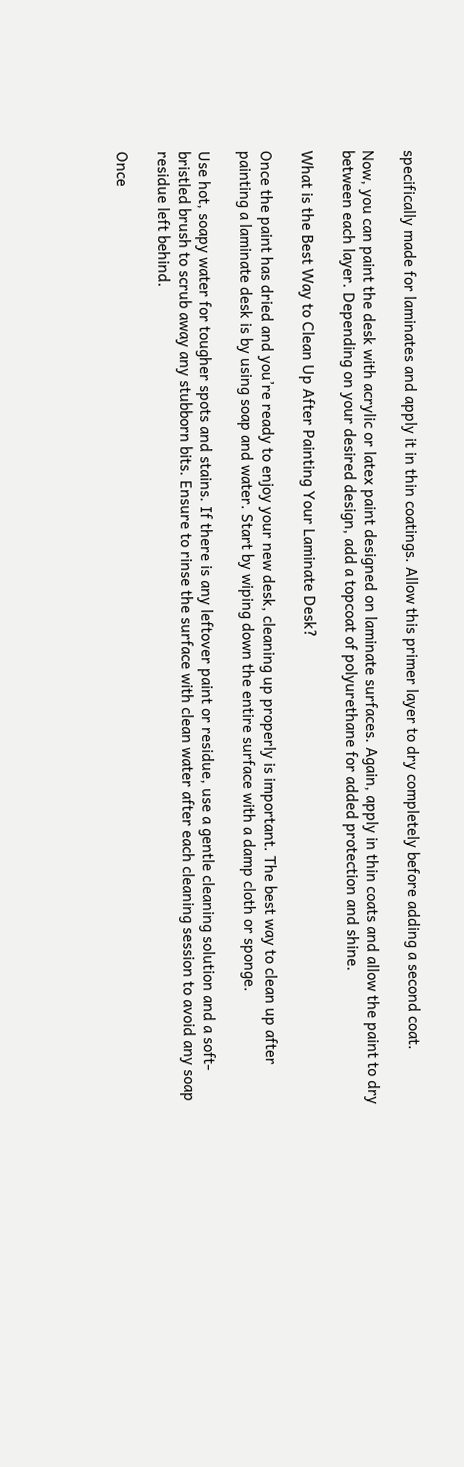specifically made for laminates and apply it in thin coatings. Allow this primer layer to dry completely before adding a second coat.

Now, you can paint the desk with acrylic or latex paint designed on laminate surfaces. Again, apply in thin coats and allow the paint to dry between each layer. Depending on your desired design, add a topcoat of polyurethane for added protection and shine.

What is the Best Way to Clean Up After Painting Your Laminate Desk?

Once the paint has dried and you’re ready to enjoy your new desk, cleaning up properly is important. The best way to clean up after painting a laminate desk is by using soap and water. Start by wiping down the entire surface with a damp cloth or sponge.

Use hot, soapy water for tougher spots and stains. If there is any leftover paint or residue, use a gentle cleaning solution and a soft-bristled brush to scrub away any stubborn bits. Ensure to rinse the surface with clean water after each cleaning session to avoid any soap residue left behind.

Once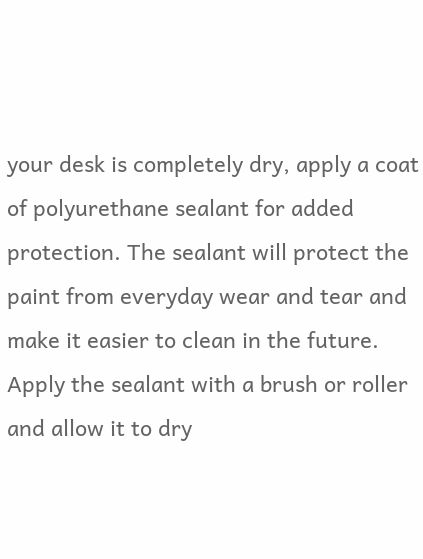your desk is completely dry, apply a coat of polyurethane sealant for added protection. The sealant will protect the paint from everyday wear and tear and make it easier to clean in the future. Apply the sealant with a brush or roller and allow it to dry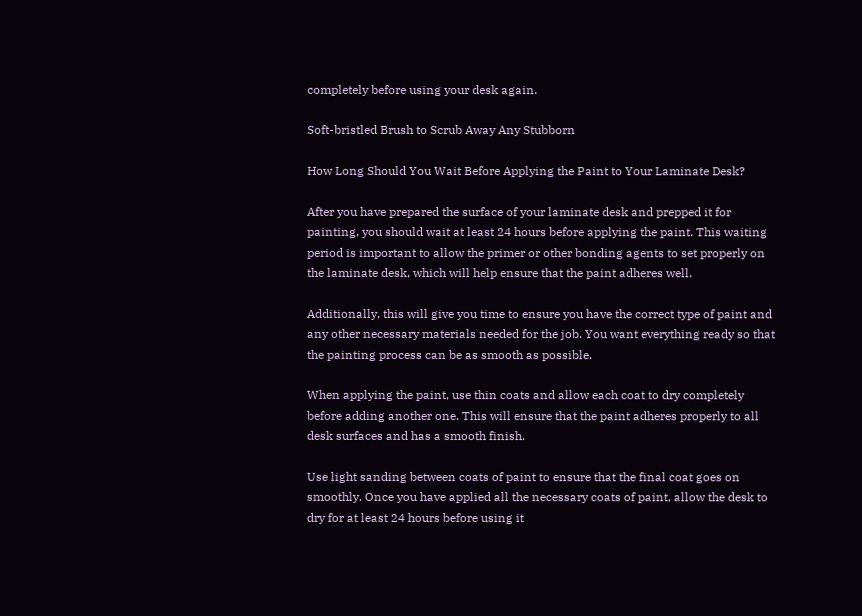completely before using your desk again.

Soft-bristled Brush to Scrub Away Any Stubborn

How Long Should You Wait Before Applying the Paint to Your Laminate Desk?

After you have prepared the surface of your laminate desk and prepped it for painting, you should wait at least 24 hours before applying the paint. This waiting period is important to allow the primer or other bonding agents to set properly on the laminate desk, which will help ensure that the paint adheres well.

Additionally, this will give you time to ensure you have the correct type of paint and any other necessary materials needed for the job. You want everything ready so that the painting process can be as smooth as possible.

When applying the paint, use thin coats and allow each coat to dry completely before adding another one. This will ensure that the paint adheres properly to all desk surfaces and has a smooth finish.

Use light sanding between coats of paint to ensure that the final coat goes on smoothly. Once you have applied all the necessary coats of paint, allow the desk to dry for at least 24 hours before using it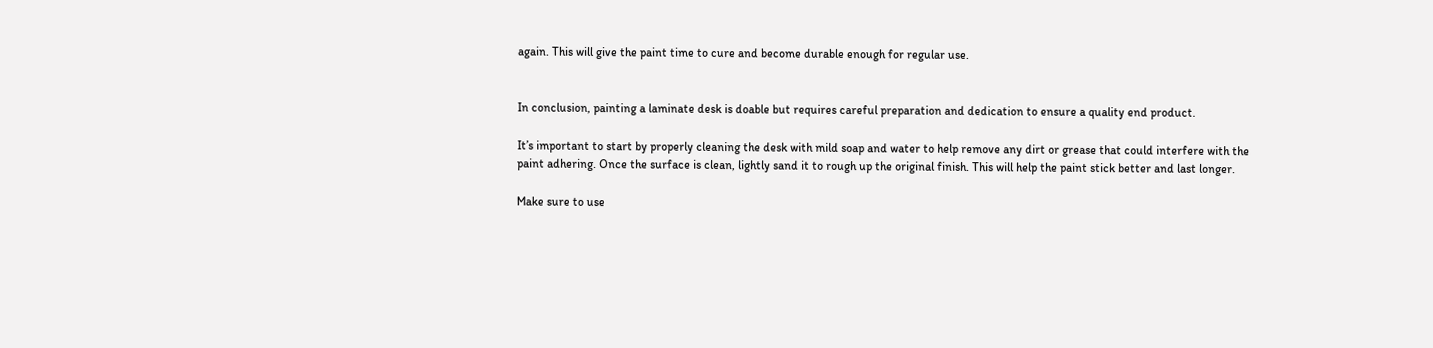again. This will give the paint time to cure and become durable enough for regular use.


In conclusion, painting a laminate desk is doable but requires careful preparation and dedication to ensure a quality end product.

It’s important to start by properly cleaning the desk with mild soap and water to help remove any dirt or grease that could interfere with the paint adhering. Once the surface is clean, lightly sand it to rough up the original finish. This will help the paint stick better and last longer.

Make sure to use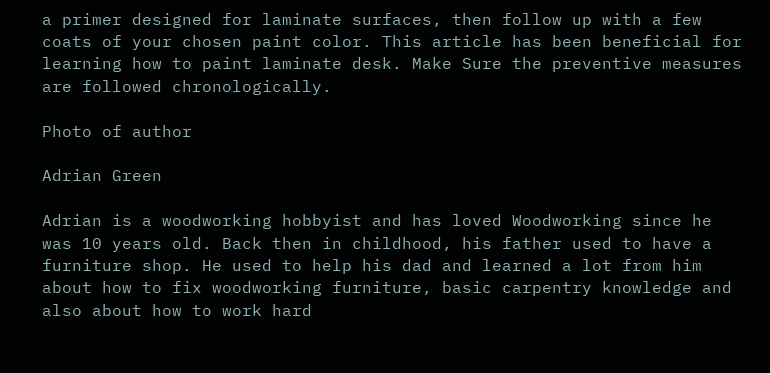a primer designed for laminate surfaces, then follow up with a few coats of your chosen paint color. This article has been beneficial for learning how to paint laminate desk. Make Sure the preventive measures are followed chronologically.

Photo of author

Adrian Green

Adrian is a woodworking hobbyist and has loved Woodworking since he was 10 years old. Back then in childhood, his father used to have a furniture shop. He used to help his dad and learned a lot from him about how to fix woodworking furniture, basic carpentry knowledge and also about how to work hard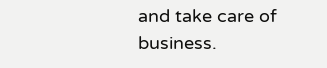and take care of business.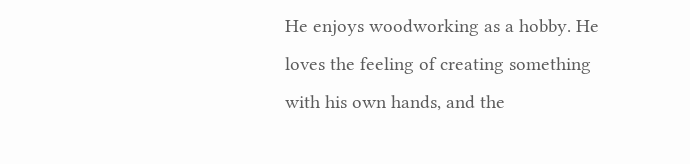He enjoys woodworking as a hobby. He loves the feeling of creating something with his own hands, and the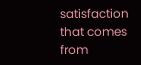satisfaction that comes from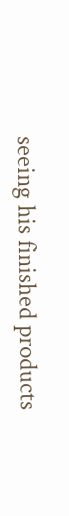seeing his finished products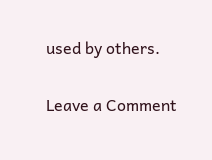used by others.

Leave a Comment